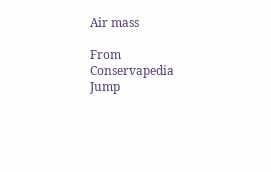Air mass

From Conservapedia
Jump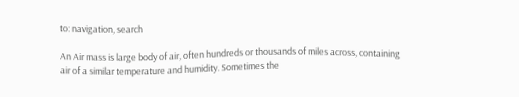to: navigation, search

An Air mass is large body of air, often hundreds or thousands of miles across, containing air of a similar temperature and humidity. Sometimes the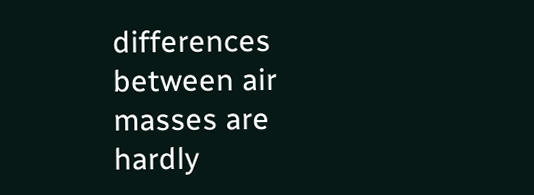differences between air masses are hardly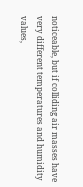noticeable, but if colliding air masses have very different temperatures and humidity values,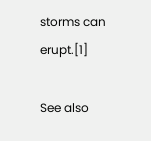storms can erupt.[1]

See also